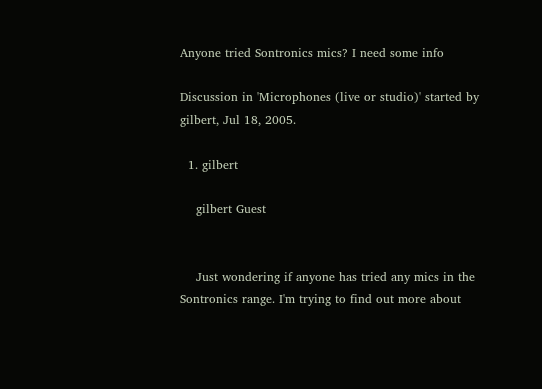Anyone tried Sontronics mics? I need some info

Discussion in 'Microphones (live or studio)' started by gilbert, Jul 18, 2005.

  1. gilbert

    gilbert Guest


    Just wondering if anyone has tried any mics in the Sontronics range. I'm trying to find out more about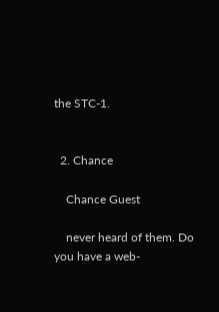the STC-1.


  2. Chance

    Chance Guest

    never heard of them. Do you have a web-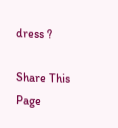dress ?

Share This Page